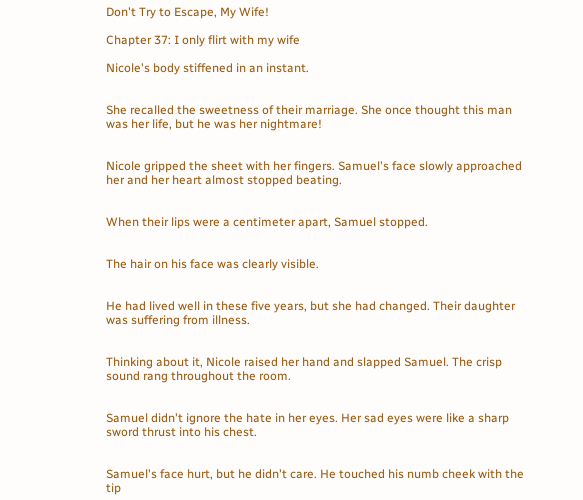Don't Try to Escape, My Wife!

Chapter 37: I only flirt with my wife

Nicole's body stiffened in an instant.


She recalled the sweetness of their marriage. She once thought this man was her life, but he was her nightmare!


Nicole gripped the sheet with her fingers. Samuel's face slowly approached her and her heart almost stopped beating.


When their lips were a centimeter apart, Samuel stopped.


The hair on his face was clearly visible.


He had lived well in these five years, but she had changed. Their daughter was suffering from illness.


Thinking about it, Nicole raised her hand and slapped Samuel. The crisp sound rang throughout the room.


Samuel didn't ignore the hate in her eyes. Her sad eyes were like a sharp sword thrust into his chest.


Samuel's face hurt, but he didn't care. He touched his numb cheek with the tip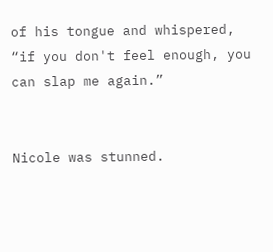of his tongue and whispered, “if you don't feel enough, you can slap me again.”


Nicole was stunned.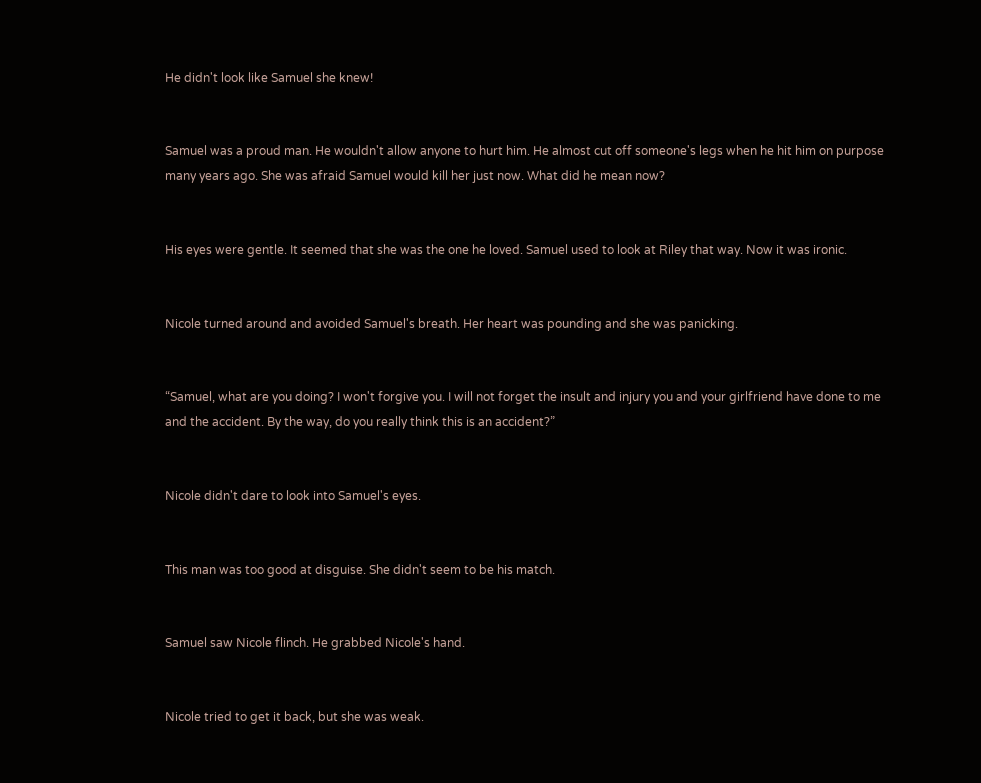He didn't look like Samuel she knew!


Samuel was a proud man. He wouldn't allow anyone to hurt him. He almost cut off someone's legs when he hit him on purpose many years ago. She was afraid Samuel would kill her just now. What did he mean now?


His eyes were gentle. It seemed that she was the one he loved. Samuel used to look at Riley that way. Now it was ironic.


Nicole turned around and avoided Samuel's breath. Her heart was pounding and she was panicking.


“Samuel, what are you doing? I won't forgive you. I will not forget the insult and injury you and your girlfriend have done to me and the accident. By the way, do you really think this is an accident?”


Nicole didn't dare to look into Samuel's eyes.


This man was too good at disguise. She didn't seem to be his match.


Samuel saw Nicole flinch. He grabbed Nicole's hand.


Nicole tried to get it back, but she was weak.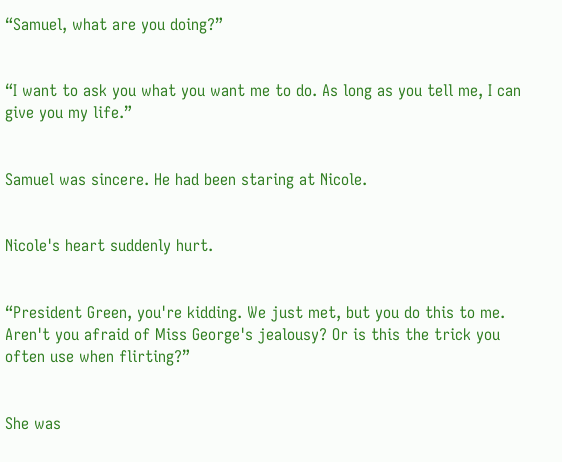“Samuel, what are you doing?”


“I want to ask you what you want me to do. As long as you tell me, I can give you my life.”


Samuel was sincere. He had been staring at Nicole.


Nicole's heart suddenly hurt.


“President Green, you're kidding. We just met, but you do this to me. Aren't you afraid of Miss George's jealousy? Or is this the trick you often use when flirting?”


She was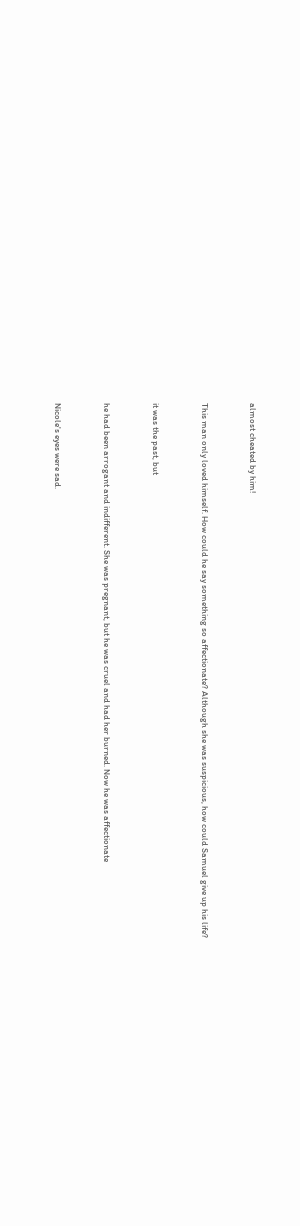almost cheated by him!


This man only loved himself. How could he say something so affectionate? Although she was suspicious, how could Samuel give up his life?


it was the past, but


he had been arrogant and indifferent. She was pregnant, but he was cruel and had her burned. Now he was affectionate


Nicole's eyes were sad.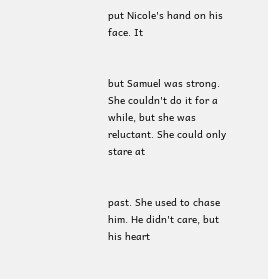put Nicole's hand on his face. It


but Samuel was strong. She couldn't do it for a while, but she was reluctant. She could only stare at


past. She used to chase him. He didn't care, but his heart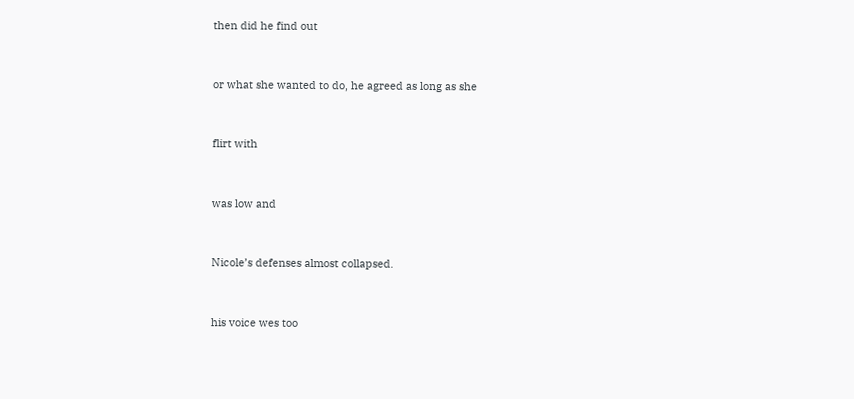then did he find out


or what she wanted to do, he agreed as long as she


flirt with


was low and


Nicole’s defenses almost collapsed.


his voice wes too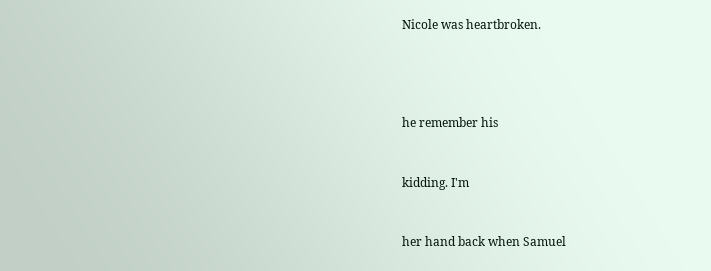Nicole was heartbroken.




he remember his


kidding. I'm


her hand back when Samuel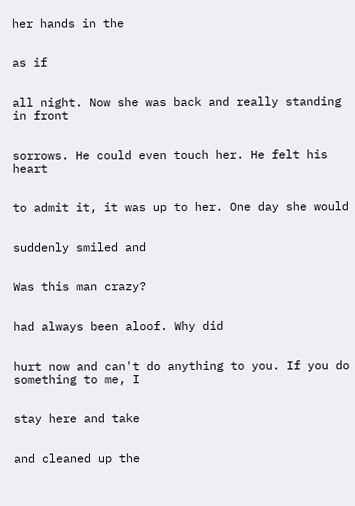her hands in the


as if


all night. Now she was back and really standing in front


sorrows. He could even touch her. He felt his heart


to admit it, it was up to her. One day she would


suddenly smiled and


Was this man crazy?


had always been aloof. Why did


hurt now and can't do anything to you. If you do something to me, I


stay here and take


and cleaned up the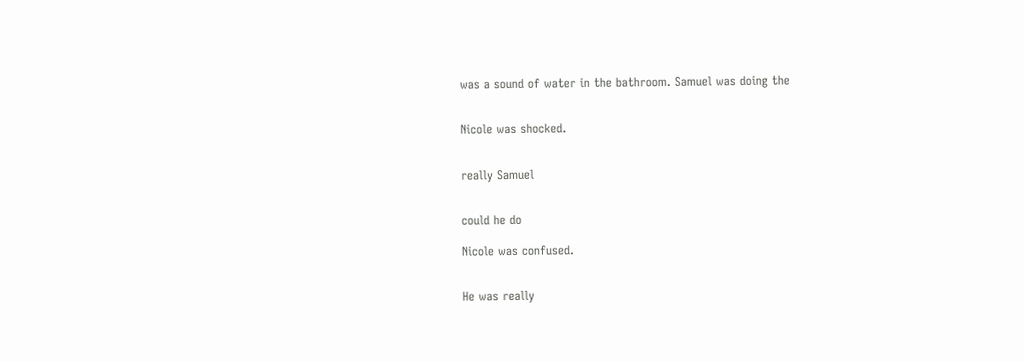was a sound of water in the bathroom. Samuel was doing the


Nicole was shocked.


really Samuel


could he do

Nicole was confused.


He was really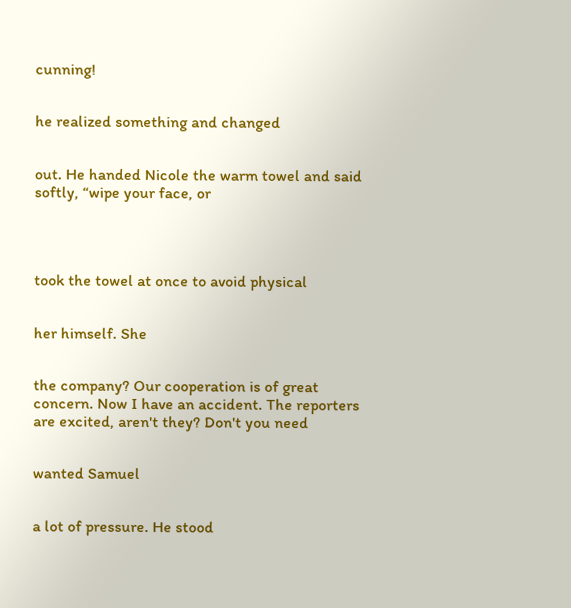cunning!


he realized something and changed


out. He handed Nicole the warm towel and said softly, “wipe your face, or




took the towel at once to avoid physical


her himself. She


the company? Our cooperation is of great concern. Now I have an accident. The reporters are excited, aren't they? Don't you need


wanted Samuel


a lot of pressure. He stood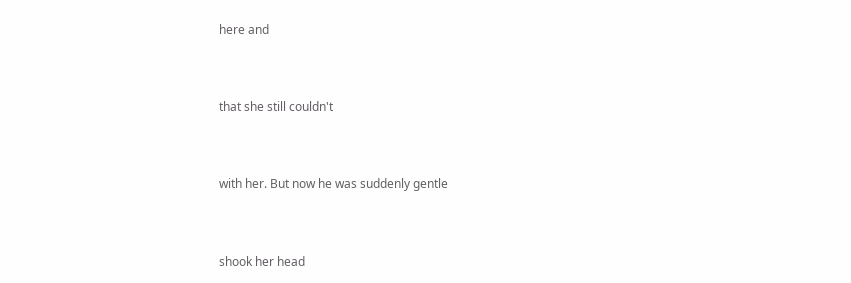here and


that she still couldn't


with her. But now he was suddenly gentle


shook her head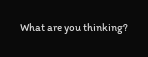What are you thinking?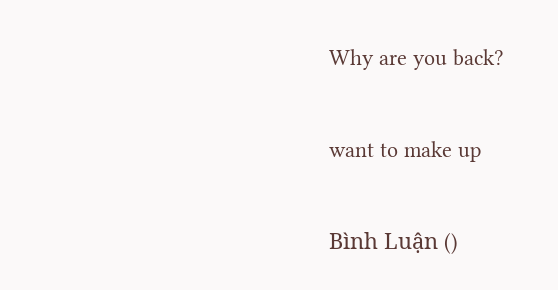Why are you back?


want to make up


Bình Luận ()